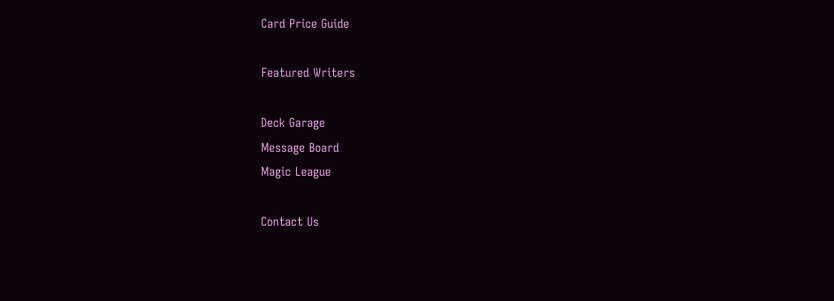Card Price Guide

Featured Writers

Deck Garage
Message Board
Magic League

Contact Us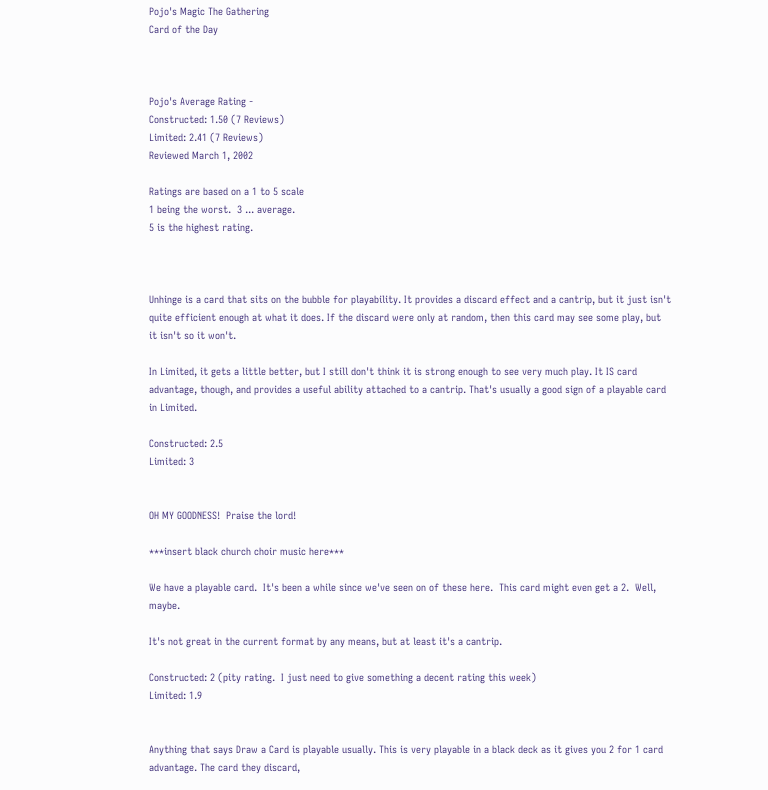Pojo's Magic The Gathering
Card of the Day



Pojo's Average Rating -
Constructed: 1.50 (7 Reviews)
Limited: 2.41 (7 Reviews)
Reviewed March 1, 2002

Ratings are based on a 1 to 5 scale
1 being the worst.  3 ... average.
5 is the highest rating.



Unhinge is a card that sits on the bubble for playability. It provides a discard effect and a cantrip, but it just isn't quite efficient enough at what it does. If the discard were only at random, then this card may see some play, but it isn't so it won't.

In Limited, it gets a little better, but I still don't think it is strong enough to see very much play. It IS card advantage, though, and provides a useful ability attached to a cantrip. That's usually a good sign of a playable card in Limited.

Constructed: 2.5
Limited: 3


OH MY GOODNESS!  Praise the lord!

***insert black church choir music here***

We have a playable card.  It's been a while since we've seen on of these here.  This card might even get a 2.  Well, maybe.

It's not great in the current format by any means, but at least it's a cantrip.

Constructed: 2 (pity rating.  I just need to give something a decent rating this week)
Limited: 1.9


Anything that says Draw a Card is playable usually. This is very playable in a black deck as it gives you 2 for 1 card advantage. The card they discard,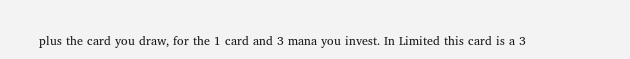plus the card you draw, for the 1 card and 3 mana you invest. In Limited this card is a 3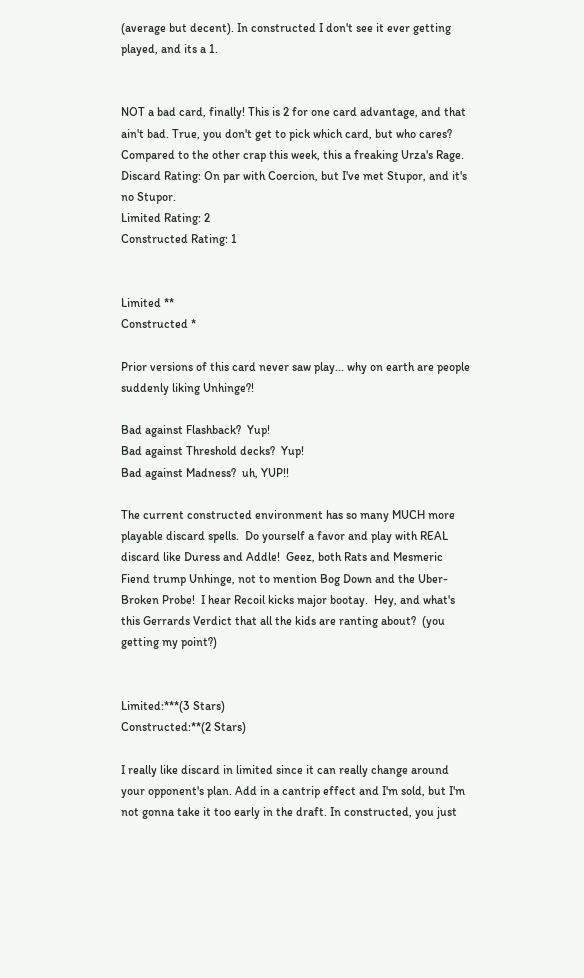(average but decent). In constructed I don't see it ever getting played, and its a 1.


NOT a bad card, finally! This is 2 for one card advantage, and that ain't bad. True, you don't get to pick which card, but who cares? Compared to the other crap this week, this a freaking Urza's Rage.
Discard Rating: On par with Coercion, but I've met Stupor, and it's no Stupor.
Limited Rating: 2
Constructed Rating: 1


Limited **
Constructed *

Prior versions of this card never saw play... why on earth are people suddenly liking Unhinge?!

Bad against Flashback?  Yup!
Bad against Threshold decks?  Yup!
Bad against Madness?  uh, YUP!!

The current constructed environment has so many MUCH more playable discard spells.  Do yourself a favor and play with REAL discard like Duress and Addle!  Geez, both Rats and Mesmeric Fiend trump Unhinge, not to mention Bog Down and the Uber-Broken Probe!  I hear Recoil kicks major bootay.  Hey, and what's this Gerrards Verdict that all the kids are ranting about?  (you getting my point?)


Limited:***(3 Stars)
Constructed:**(2 Stars)

I really like discard in limited since it can really change around your opponent's plan. Add in a cantrip effect and I'm sold, but I'm not gonna take it too early in the draft. In constructed, you just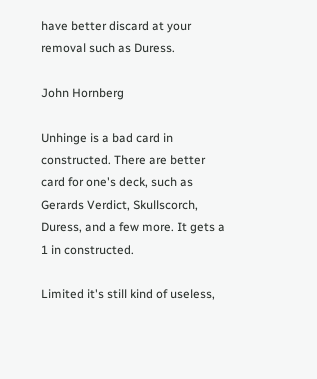have better discard at your removal such as Duress.

John Hornberg

Unhinge is a bad card in constructed. There are better card for one's deck, such as Gerards Verdict, Skullscorch, Duress, and a few more. It gets a 1 in constructed.

Limited it's still kind of useless,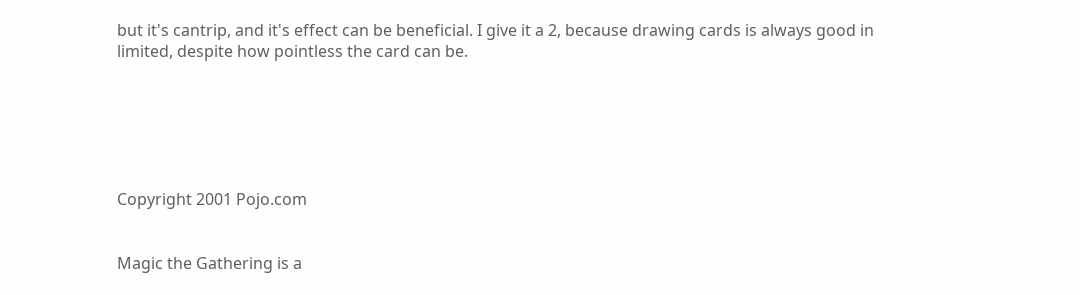but it's cantrip, and it's effect can be beneficial. I give it a 2, because drawing cards is always good in limited, despite how pointless the card can be.






Copyright 2001 Pojo.com


Magic the Gathering is a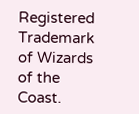Registered Trademark of Wizards of the Coast.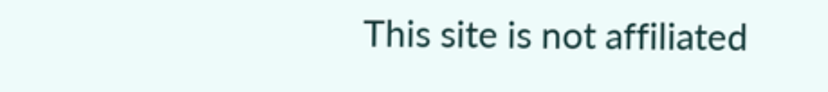This site is not affiliated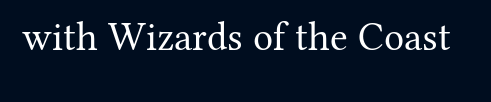with Wizards of the Coast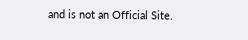and is not an Official Site.